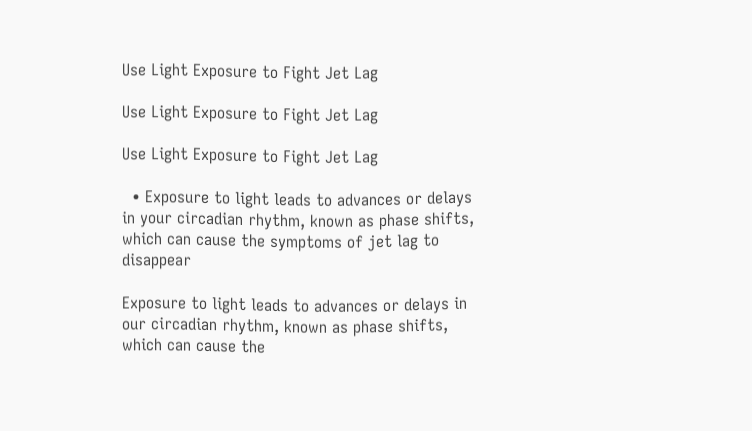Use Light Exposure to Fight Jet Lag

Use Light Exposure to Fight Jet Lag

Use Light Exposure to Fight Jet Lag

  • Exposure to light leads to advances or delays in your circadian rhythm, known as phase shifts, which can cause the symptoms of jet lag to disappear

Exposure to light leads to advances or delays in our circadian rhythm, known as phase shifts, which can cause the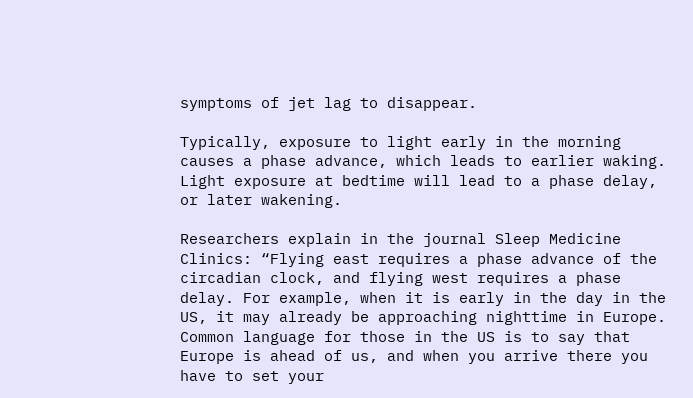symptoms of jet lag to disappear.

Typically, exposure to light early in the morning causes a phase advance, which leads to earlier waking. Light exposure at bedtime will lead to a phase delay, or later wakening.

Researchers explain in the journal Sleep Medicine Clinics: “Flying east requires a phase advance of the circadian clock, and flying west requires a phase delay. For example, when it is early in the day in the US, it may already be approaching nighttime in Europe. Common language for those in the US is to say that Europe is ahead of us, and when you arrive there you have to set your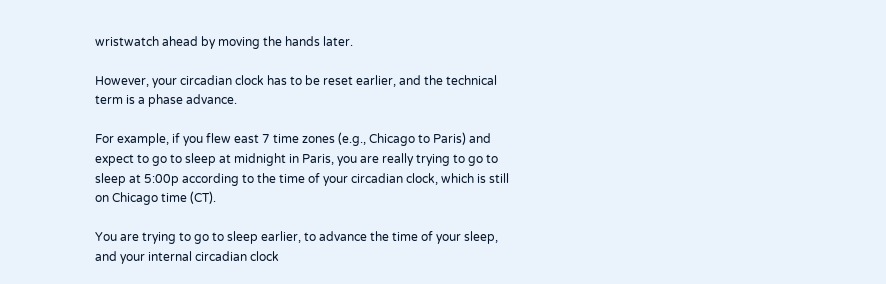wristwatch ahead by moving the hands later.

However, your circadian clock has to be reset earlier, and the technical term is a phase advance.

For example, if you flew east 7 time zones (e.g., Chicago to Paris) and expect to go to sleep at midnight in Paris, you are really trying to go to sleep at 5:00p according to the time of your circadian clock, which is still on Chicago time (CT).

You are trying to go to sleep earlier, to advance the time of your sleep, and your internal circadian clock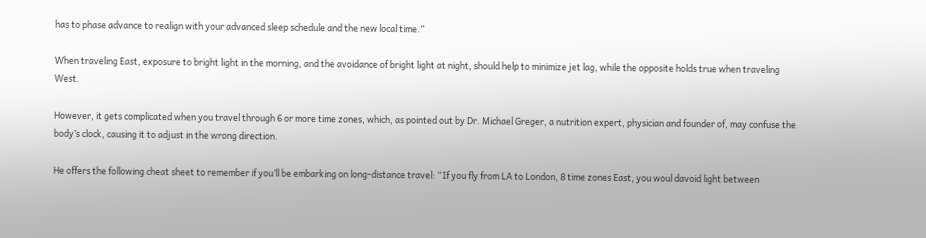has to phase advance to realign with your advanced sleep schedule and the new local time.”

When traveling East, exposure to bright light in the morning, and the avoidance of bright light at night, should help to minimize jet lag, while the opposite holds true when traveling West.

However, it gets complicated when you travel through 6 or more time zones, which, as pointed out by Dr. Michael Greger, a nutrition expert, physician and founder of, may confuse the body’s clock, causing it to adjust in the wrong direction.

He offers the following cheat sheet to remember if you’ll be embarking on long-distance travel: “If you fly from LA to London, 8 time zones East, you woul davoid light between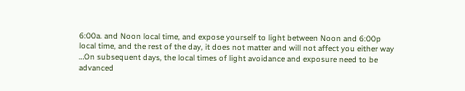6:00a. and Noon local time, and expose yourself to light between Noon and 6:00p local time, and the rest of the day, it does not matter and will not affect you either way …On subsequent days, the local times of light avoidance and exposure need to be advanced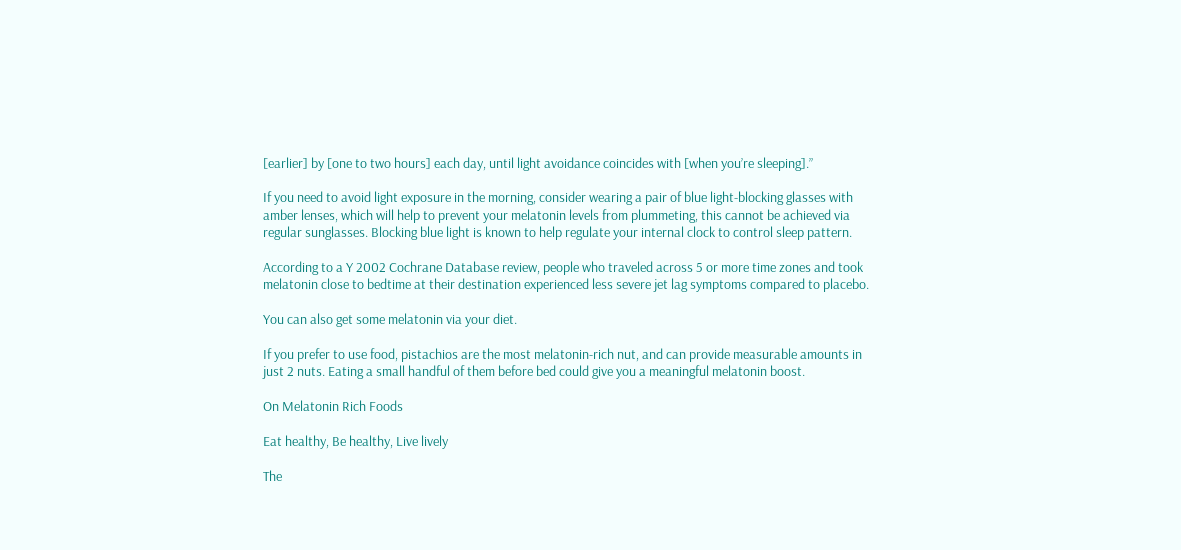[earlier] by [one to two hours] each day, until light avoidance coincides with [when you’re sleeping].”

If you need to avoid light exposure in the morning, consider wearing a pair of blue light-blocking glasses with amber lenses, which will help to prevent your melatonin levels from plummeting, this cannot be achieved via regular sunglasses. Blocking blue light is known to help regulate your internal clock to control sleep pattern.

According to a Y 2002 Cochrane Database review, people who traveled across 5 or more time zones and took melatonin close to bedtime at their destination experienced less severe jet lag symptoms compared to placebo.

You can also get some melatonin via your diet.

If you prefer to use food, pistachios are the most melatonin-rich nut, and can provide measurable amounts in just 2 nuts. Eating a small handful of them before bed could give you a meaningful melatonin boost.

On Melatonin Rich Foods

Eat healthy, Be healthy, Live lively

The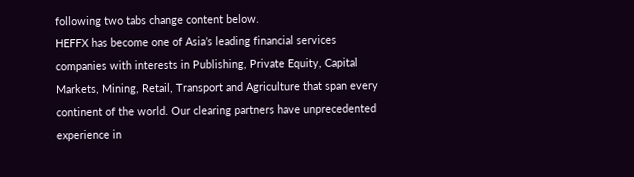following two tabs change content below.
HEFFX has become one of Asia’s leading financial services companies with interests in Publishing, Private Equity, Capital Markets, Mining, Retail, Transport and Agriculture that span every continent of the world. Our clearing partners have unprecedented experience in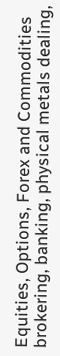Equities, Options, Forex and Commodities brokering, banking, physical metals dealing,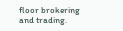floor brokering and trading.